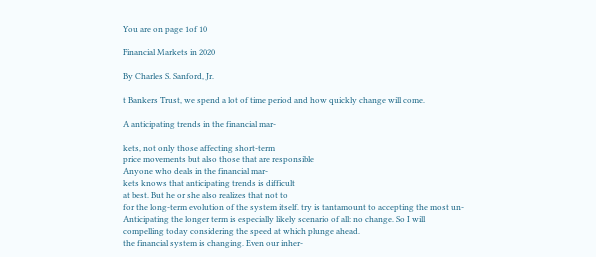You are on page 1of 10

Financial Markets in 2020

By Charles S. Sanford, Jr.

t Bankers Trust, we spend a lot of time period and how quickly change will come.

A anticipating trends in the financial mar-

kets, not only those affecting short-term
price movements but also those that are responsible
Anyone who deals in the financial mar-
kets knows that anticipating trends is difficult
at best. But he or she also realizes that not to
for the long-term evolution of the system itself. try is tantamount to accepting the most un-
Anticipating the longer term is especially likely scenario of all: no change. So I will
compelling today considering the speed at which plunge ahead.
the financial system is changing. Even our inher-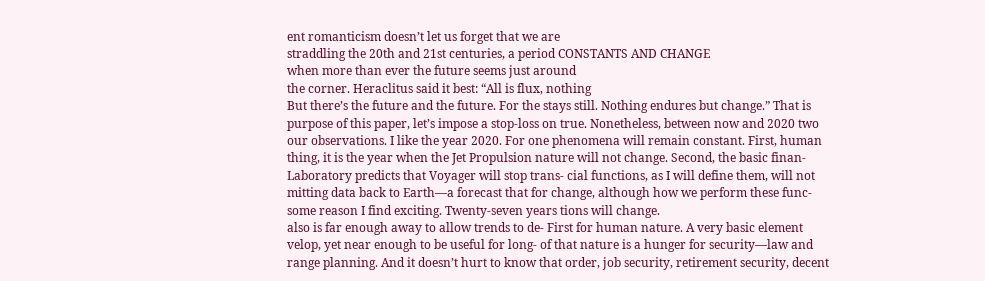ent romanticism doesn’t let us forget that we are
straddling the 20th and 21st centuries, a period CONSTANTS AND CHANGE
when more than ever the future seems just around
the corner. Heraclitus said it best: “All is flux, nothing
But there’s the future and the future. For the stays still. Nothing endures but change.” That is
purpose of this paper, let’s impose a stop-loss on true. Nonetheless, between now and 2020 two
our observations. I like the year 2020. For one phenomena will remain constant. First, human
thing, it is the year when the Jet Propulsion nature will not change. Second, the basic finan-
Laboratory predicts that Voyager will stop trans- cial functions, as I will define them, will not
mitting data back to Earth—a forecast that for change, although how we perform these func-
some reason I find exciting. Twenty-seven years tions will change.
also is far enough away to allow trends to de- First for human nature. A very basic element
velop, yet near enough to be useful for long- of that nature is a hunger for security—law and
range planning. And it doesn’t hurt to know that order, job security, retirement security, decent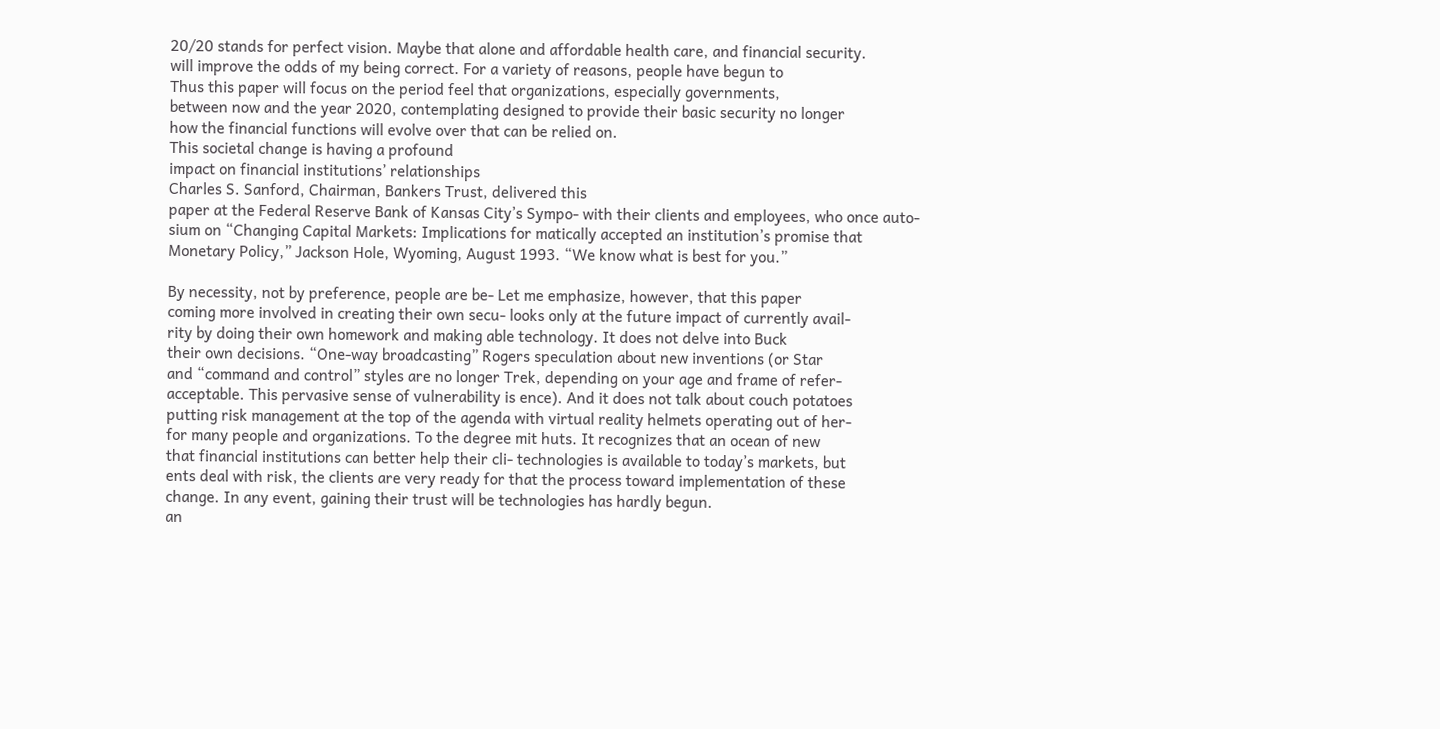20/20 stands for perfect vision. Maybe that alone and affordable health care, and financial security.
will improve the odds of my being correct. For a variety of reasons, people have begun to
Thus this paper will focus on the period feel that organizations, especially governments,
between now and the year 2020, contemplating designed to provide their basic security no longer
how the financial functions will evolve over that can be relied on.
This societal change is having a profound
impact on financial institutions’ relationships
Charles S. Sanford, Chairman, Bankers Trust, delivered this
paper at the Federal Reserve Bank of Kansas City’s Sympo- with their clients and employees, who once auto-
sium on “Changing Capital Markets: Implications for matically accepted an institution’s promise that
Monetary Policy,” Jackson Hole, Wyoming, August 1993. “We know what is best for you.”

By necessity, not by preference, people are be- Let me emphasize, however, that this paper
coming more involved in creating their own secu- looks only at the future impact of currently avail-
rity by doing their own homework and making able technology. It does not delve into Buck
their own decisions. “One-way broadcasting” Rogers speculation about new inventions (or Star
and “command and control” styles are no longer Trek, depending on your age and frame of refer-
acceptable. This pervasive sense of vulnerability is ence). And it does not talk about couch potatoes
putting risk management at the top of the agenda with virtual reality helmets operating out of her-
for many people and organizations. To the degree mit huts. It recognizes that an ocean of new
that financial institutions can better help their cli- technologies is available to today’s markets, but
ents deal with risk, the clients are very ready for that the process toward implementation of these
change. In any event, gaining their trust will be technologies has hardly begun.
an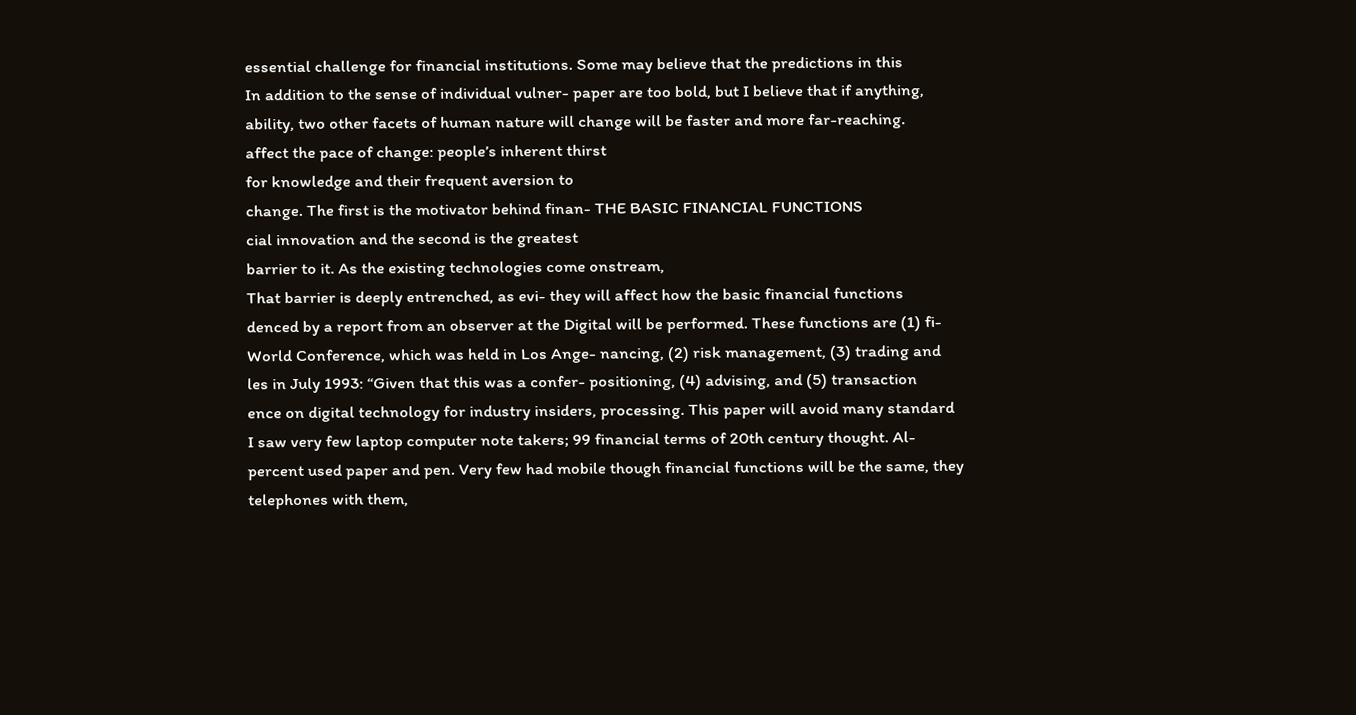essential challenge for financial institutions. Some may believe that the predictions in this
In addition to the sense of individual vulner- paper are too bold, but I believe that if anything,
ability, two other facets of human nature will change will be faster and more far-reaching.
affect the pace of change: people’s inherent thirst
for knowledge and their frequent aversion to
change. The first is the motivator behind finan- THE BASIC FINANCIAL FUNCTIONS
cial innovation and the second is the greatest
barrier to it. As the existing technologies come onstream,
That barrier is deeply entrenched, as evi- they will affect how the basic financial functions
denced by a report from an observer at the Digital will be performed. These functions are (1) fi-
World Conference, which was held in Los Ange- nancing, (2) risk management, (3) trading and
les in July 1993: “Given that this was a confer- positioning, (4) advising, and (5) transaction
ence on digital technology for industry insiders, processing. This paper will avoid many standard
I saw very few laptop computer note takers; 99 financial terms of 20th century thought. Al-
percent used paper and pen. Very few had mobile though financial functions will be the same, they
telephones with them,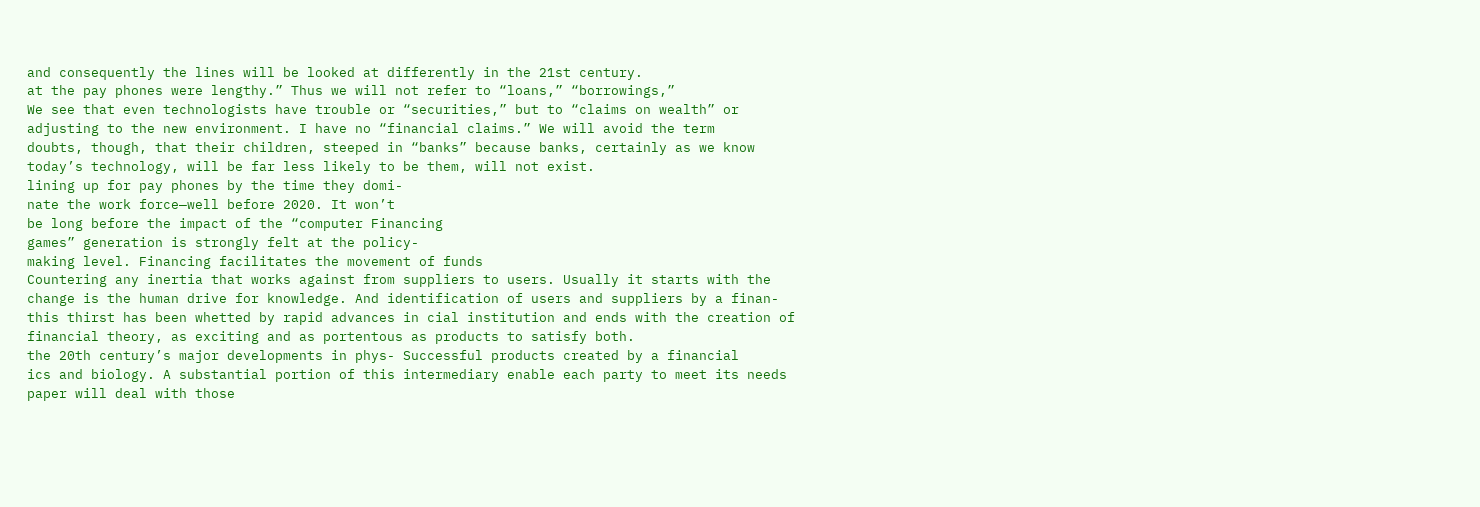and consequently the lines will be looked at differently in the 21st century.
at the pay phones were lengthy.” Thus we will not refer to “loans,” “borrowings,”
We see that even technologists have trouble or “securities,” but to “claims on wealth” or
adjusting to the new environment. I have no “financial claims.” We will avoid the term
doubts, though, that their children, steeped in “banks” because banks, certainly as we know
today’s technology, will be far less likely to be them, will not exist.
lining up for pay phones by the time they domi-
nate the work force—well before 2020. It won’t
be long before the impact of the “computer Financing
games” generation is strongly felt at the policy-
making level. Financing facilitates the movement of funds
Countering any inertia that works against from suppliers to users. Usually it starts with the
change is the human drive for knowledge. And identification of users and suppliers by a finan-
this thirst has been whetted by rapid advances in cial institution and ends with the creation of
financial theory, as exciting and as portentous as products to satisfy both.
the 20th century’s major developments in phys- Successful products created by a financial
ics and biology. A substantial portion of this intermediary enable each party to meet its needs
paper will deal with those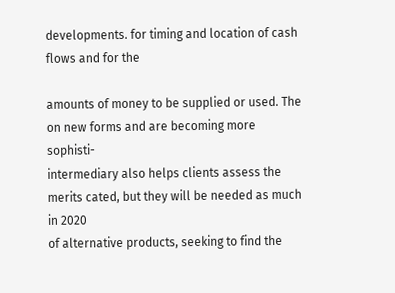developments. for timing and location of cash flows and for the

amounts of money to be supplied or used. The on new forms and are becoming more sophisti-
intermediary also helps clients assess the merits cated, but they will be needed as much in 2020
of alternative products, seeking to find the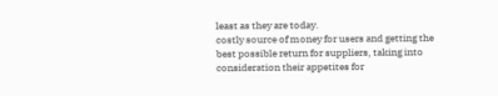least as they are today.
costly source of money for users and getting the
best possible return for suppliers, taking into
consideration their appetites for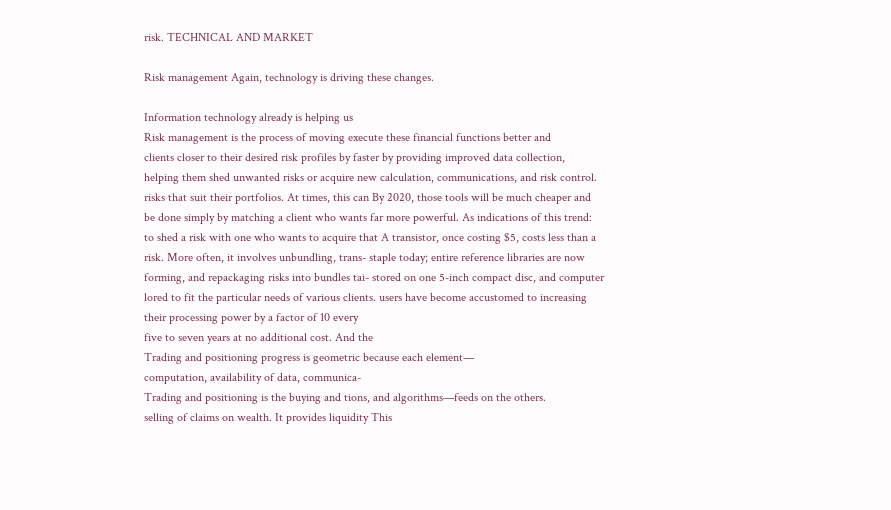risk. TECHNICAL AND MARKET

Risk management Again, technology is driving these changes.

Information technology already is helping us
Risk management is the process of moving execute these financial functions better and
clients closer to their desired risk profiles by faster by providing improved data collection,
helping them shed unwanted risks or acquire new calculation, communications, and risk control.
risks that suit their portfolios. At times, this can By 2020, those tools will be much cheaper and
be done simply by matching a client who wants far more powerful. As indications of this trend:
to shed a risk with one who wants to acquire that A transistor, once costing $5, costs less than a
risk. More often, it involves unbundling, trans- staple today; entire reference libraries are now
forming, and repackaging risks into bundles tai- stored on one 5-inch compact disc, and computer
lored to fit the particular needs of various clients. users have become accustomed to increasing
their processing power by a factor of 10 every
five to seven years at no additional cost. And the
Trading and positioning progress is geometric because each element—
computation, availability of data, communica-
Trading and positioning is the buying and tions, and algorithms—feeds on the others.
selling of claims on wealth. It provides liquidity This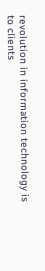revolution in information technology is
to clients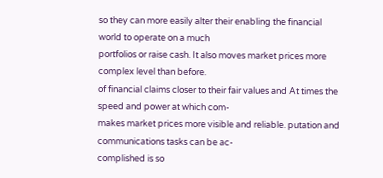so they can more easily alter their enabling the financial world to operate on a much
portfolios or raise cash. It also moves market prices more complex level than before.
of financial claims closer to their fair values and At times the speed and power at which com-
makes market prices more visible and reliable. putation and communications tasks can be ac-
complished is so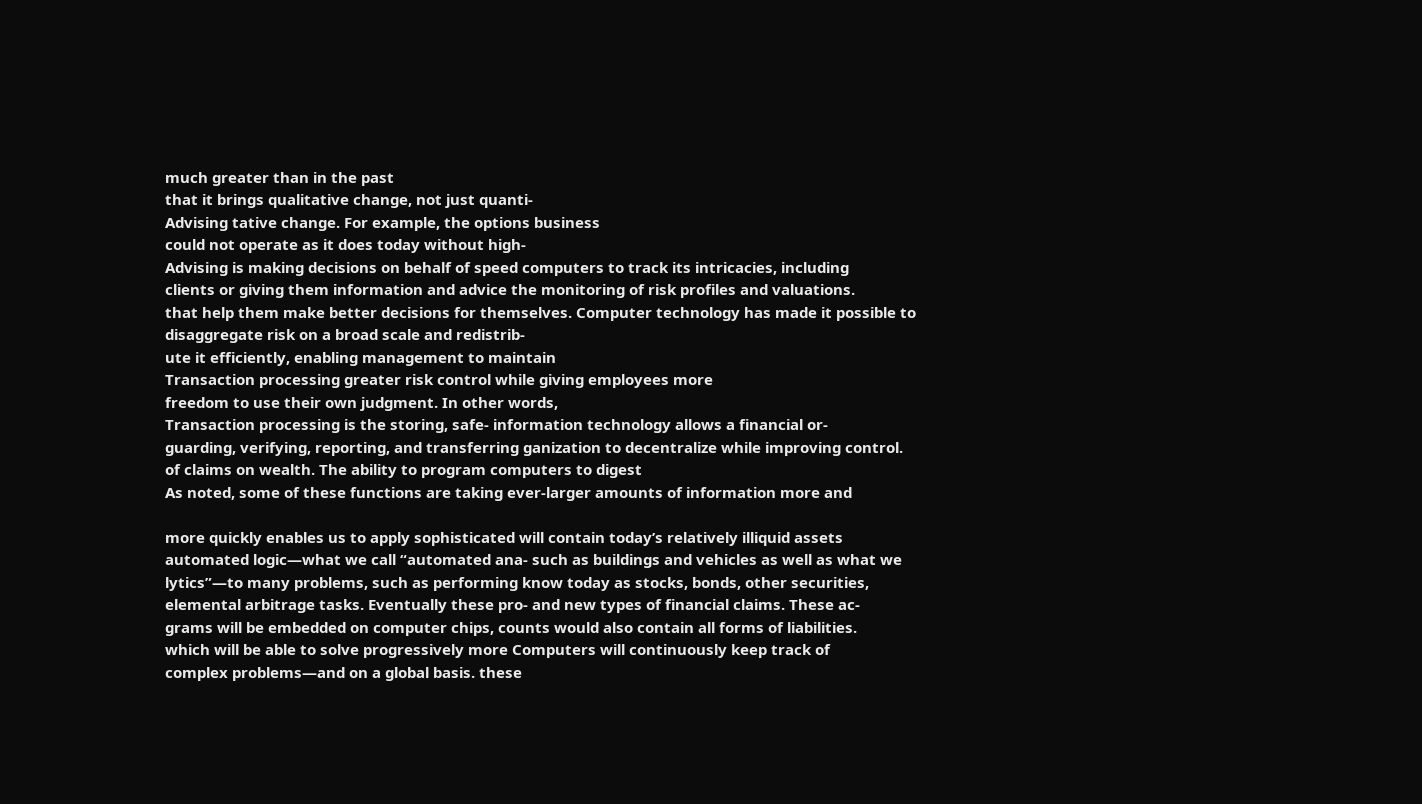much greater than in the past
that it brings qualitative change, not just quanti-
Advising tative change. For example, the options business
could not operate as it does today without high-
Advising is making decisions on behalf of speed computers to track its intricacies, including
clients or giving them information and advice the monitoring of risk profiles and valuations.
that help them make better decisions for themselves. Computer technology has made it possible to
disaggregate risk on a broad scale and redistrib-
ute it efficiently, enabling management to maintain
Transaction processing greater risk control while giving employees more
freedom to use their own judgment. In other words,
Transaction processing is the storing, safe- information technology allows a financial or-
guarding, verifying, reporting, and transferring ganization to decentralize while improving control.
of claims on wealth. The ability to program computers to digest
As noted, some of these functions are taking ever-larger amounts of information more and

more quickly enables us to apply sophisticated will contain today’s relatively illiquid assets
automated logic—what we call “automated ana- such as buildings and vehicles as well as what we
lytics”—to many problems, such as performing know today as stocks, bonds, other securities,
elemental arbitrage tasks. Eventually these pro- and new types of financial claims. These ac-
grams will be embedded on computer chips, counts would also contain all forms of liabilities.
which will be able to solve progressively more Computers will continuously keep track of
complex problems—and on a global basis. these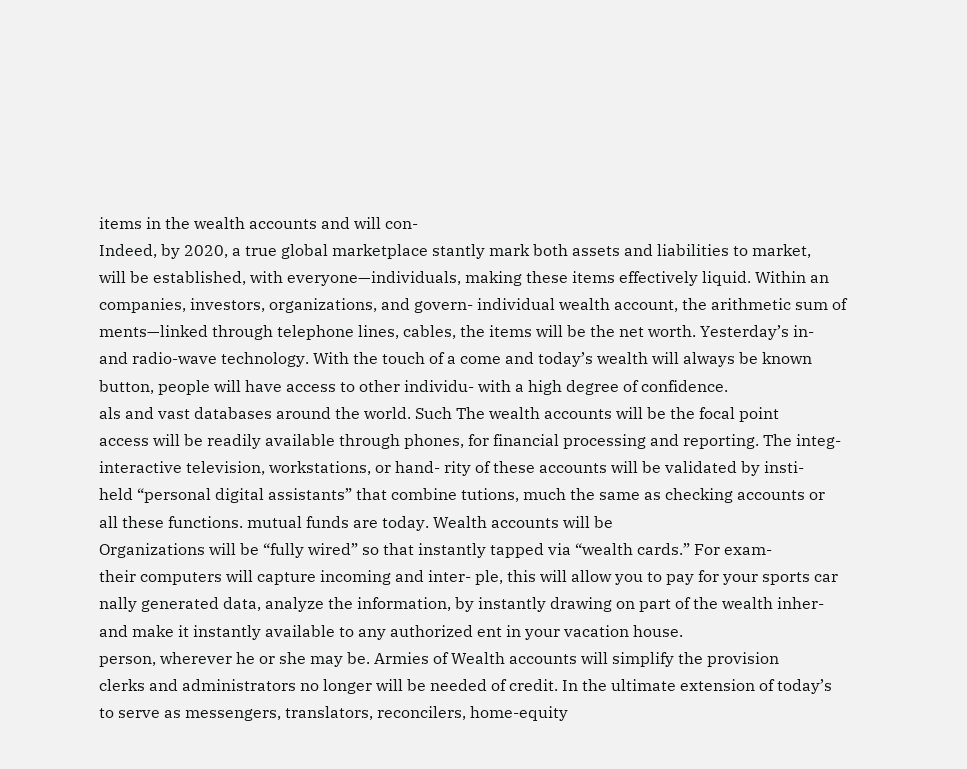items in the wealth accounts and will con-
Indeed, by 2020, a true global marketplace stantly mark both assets and liabilities to market,
will be established, with everyone—individuals, making these items effectively liquid. Within an
companies, investors, organizations, and govern- individual wealth account, the arithmetic sum of
ments—linked through telephone lines, cables, the items will be the net worth. Yesterday’s in-
and radio-wave technology. With the touch of a come and today’s wealth will always be known
button, people will have access to other individu- with a high degree of confidence.
als and vast databases around the world. Such The wealth accounts will be the focal point
access will be readily available through phones, for financial processing and reporting. The integ-
interactive television, workstations, or hand- rity of these accounts will be validated by insti-
held “personal digital assistants” that combine tutions, much the same as checking accounts or
all these functions. mutual funds are today. Wealth accounts will be
Organizations will be “fully wired” so that instantly tapped via “wealth cards.” For exam-
their computers will capture incoming and inter- ple, this will allow you to pay for your sports car
nally generated data, analyze the information, by instantly drawing on part of the wealth inher-
and make it instantly available to any authorized ent in your vacation house.
person, wherever he or she may be. Armies of Wealth accounts will simplify the provision
clerks and administrators no longer will be needed of credit. In the ultimate extension of today’s
to serve as messengers, translators, reconcilers, home-equity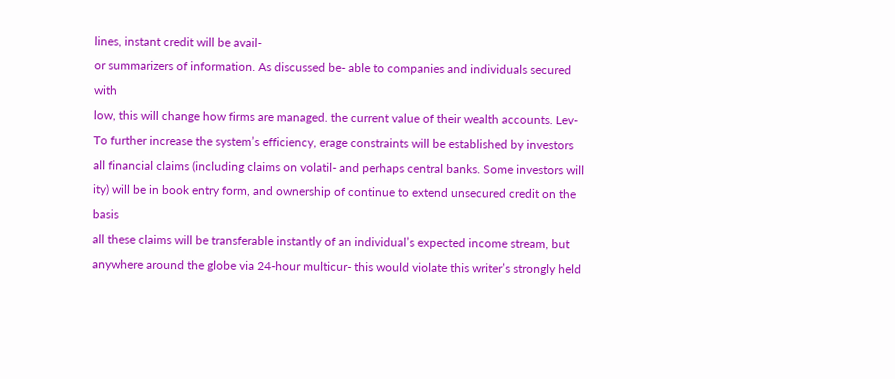lines, instant credit will be avail-
or summarizers of information. As discussed be- able to companies and individuals secured with
low, this will change how firms are managed. the current value of their wealth accounts. Lev-
To further increase the system’s efficiency, erage constraints will be established by investors
all financial claims (including claims on volatil- and perhaps central banks. Some investors will
ity) will be in book entry form, and ownership of continue to extend unsecured credit on the basis
all these claims will be transferable instantly of an individual’s expected income stream, but
anywhere around the globe via 24-hour multicur- this would violate this writer’s strongly held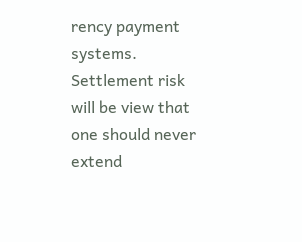rency payment systems. Settlement risk will be view that one should never extend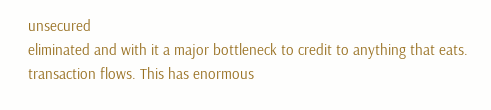unsecured
eliminated and with it a major bottleneck to credit to anything that eats.
transaction flows. This has enormous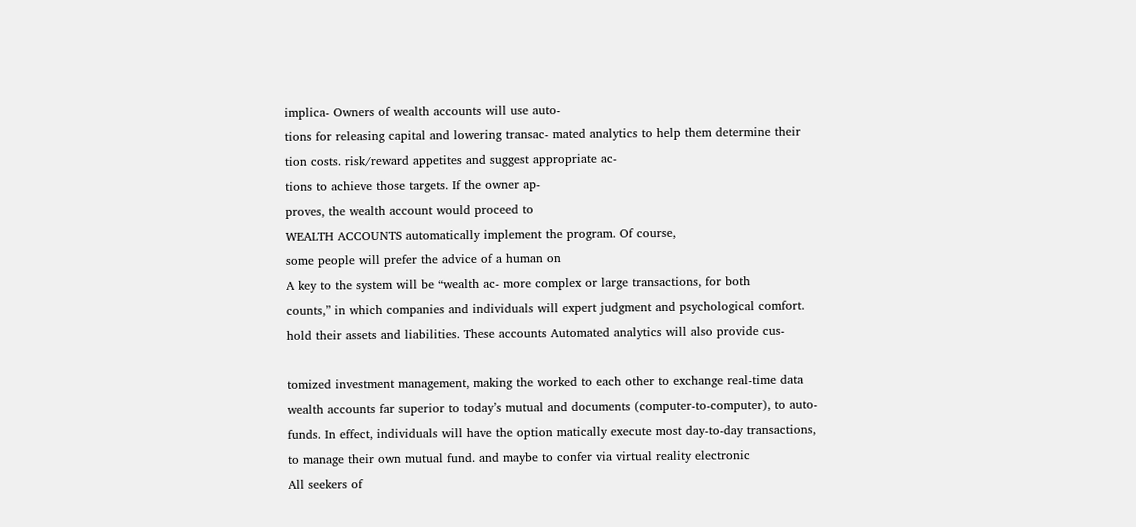implica- Owners of wealth accounts will use auto-
tions for releasing capital and lowering transac- mated analytics to help them determine their
tion costs. risk/reward appetites and suggest appropriate ac-
tions to achieve those targets. If the owner ap-
proves, the wealth account would proceed to
WEALTH ACCOUNTS automatically implement the program. Of course,
some people will prefer the advice of a human on
A key to the system will be “wealth ac- more complex or large transactions, for both
counts,” in which companies and individuals will expert judgment and psychological comfort.
hold their assets and liabilities. These accounts Automated analytics will also provide cus-

tomized investment management, making the worked to each other to exchange real-time data
wealth accounts far superior to today’s mutual and documents (computer-to-computer), to auto-
funds. In effect, individuals will have the option matically execute most day-to-day transactions,
to manage their own mutual fund. and maybe to confer via virtual reality electronic
All seekers of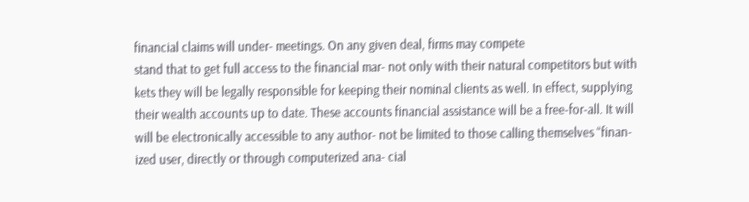financial claims will under- meetings. On any given deal, firms may compete
stand that to get full access to the financial mar- not only with their natural competitors but with
kets they will be legally responsible for keeping their nominal clients as well. In effect, supplying
their wealth accounts up to date. These accounts financial assistance will be a free-for-all. It will
will be electronically accessible to any author- not be limited to those calling themselves “finan-
ized user, directly or through computerized ana- cial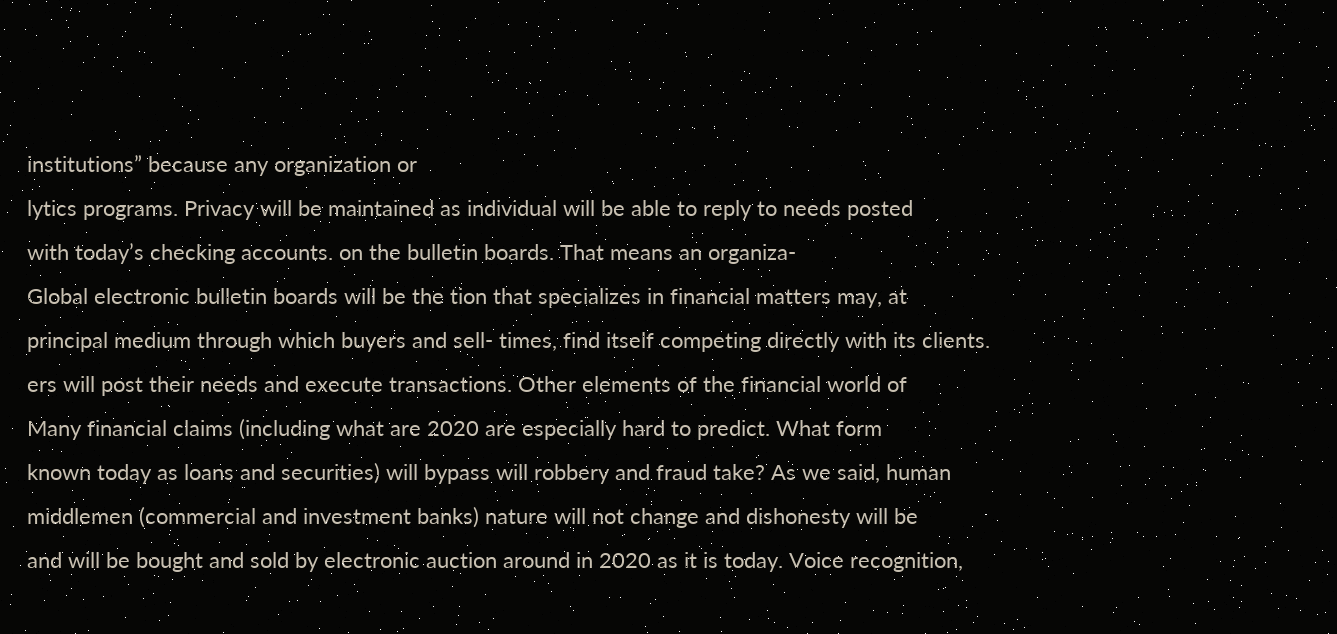institutions” because any organization or
lytics programs. Privacy will be maintained as individual will be able to reply to needs posted
with today’s checking accounts. on the bulletin boards. That means an organiza-
Global electronic bulletin boards will be the tion that specializes in financial matters may, at
principal medium through which buyers and sell- times, find itself competing directly with its clients.
ers will post their needs and execute transactions. Other elements of the financial world of
Many financial claims (including what are 2020 are especially hard to predict. What form
known today as loans and securities) will bypass will robbery and fraud take? As we said, human
middlemen (commercial and investment banks) nature will not change and dishonesty will be
and will be bought and sold by electronic auction around in 2020 as it is today. Voice recognition,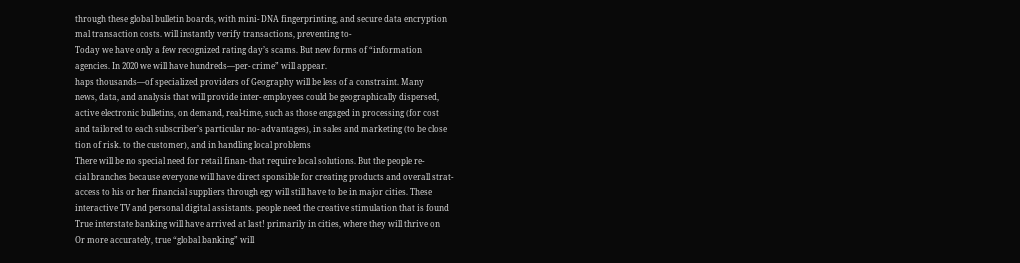through these global bulletin boards, with mini- DNA fingerprinting, and secure data encryption
mal transaction costs. will instantly verify transactions, preventing to-
Today we have only a few recognized rating day’s scams. But new forms of “information
agencies. In 2020 we will have hundreds—per- crime” will appear.
haps thousands—of specialized providers of Geography will be less of a constraint. Many
news, data, and analysis that will provide inter- employees could be geographically dispersed,
active electronic bulletins, on demand, real-time, such as those engaged in processing (for cost
and tailored to each subscriber’s particular no- advantages), in sales and marketing (to be close
tion of risk. to the customer), and in handling local problems
There will be no special need for retail finan- that require local solutions. But the people re-
cial branches because everyone will have direct sponsible for creating products and overall strat-
access to his or her financial suppliers through egy will still have to be in major cities. These
interactive TV and personal digital assistants. people need the creative stimulation that is found
True interstate banking will have arrived at last! primarily in cities, where they will thrive on
Or more accurately, true “global banking” will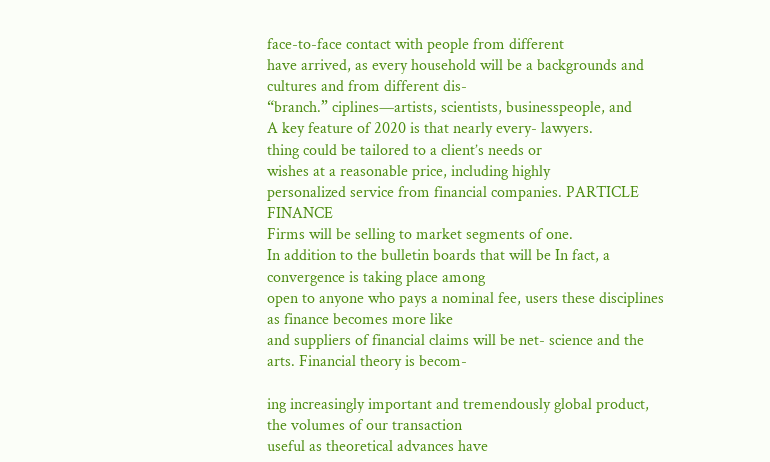face-to-face contact with people from different
have arrived, as every household will be a backgrounds and cultures and from different dis-
“branch.” ciplines—artists, scientists, businesspeople, and
A key feature of 2020 is that nearly every- lawyers.
thing could be tailored to a client’s needs or
wishes at a reasonable price, including highly
personalized service from financial companies. PARTICLE FINANCE
Firms will be selling to market segments of one.
In addition to the bulletin boards that will be In fact, a convergence is taking place among
open to anyone who pays a nominal fee, users these disciplines as finance becomes more like
and suppliers of financial claims will be net- science and the arts. Financial theory is becom-

ing increasingly important and tremendously global product, the volumes of our transaction
useful as theoretical advances have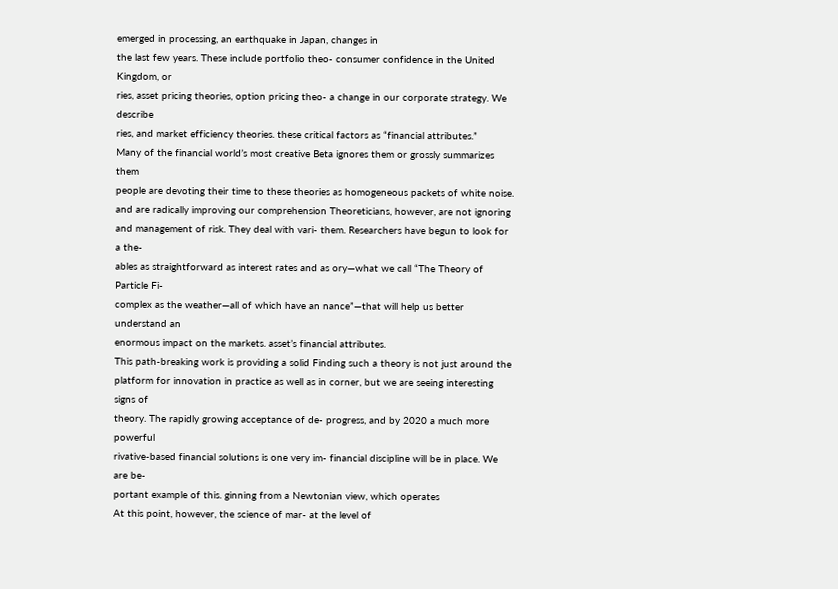emerged in processing, an earthquake in Japan, changes in
the last few years. These include portfolio theo- consumer confidence in the United Kingdom, or
ries, asset pricing theories, option pricing theo- a change in our corporate strategy. We describe
ries, and market efficiency theories. these critical factors as “financial attributes.”
Many of the financial world’s most creative Beta ignores them or grossly summarizes them
people are devoting their time to these theories as homogeneous packets of white noise.
and are radically improving our comprehension Theoreticians, however, are not ignoring
and management of risk. They deal with vari- them. Researchers have begun to look for a the-
ables as straightforward as interest rates and as ory—what we call “The Theory of Particle Fi-
complex as the weather—all of which have an nance”—that will help us better understand an
enormous impact on the markets. asset’s financial attributes.
This path-breaking work is providing a solid Finding such a theory is not just around the
platform for innovation in practice as well as in corner, but we are seeing interesting signs of
theory. The rapidly growing acceptance of de- progress, and by 2020 a much more powerful
rivative-based financial solutions is one very im- financial discipline will be in place. We are be-
portant example of this. ginning from a Newtonian view, which operates
At this point, however, the science of mar- at the level of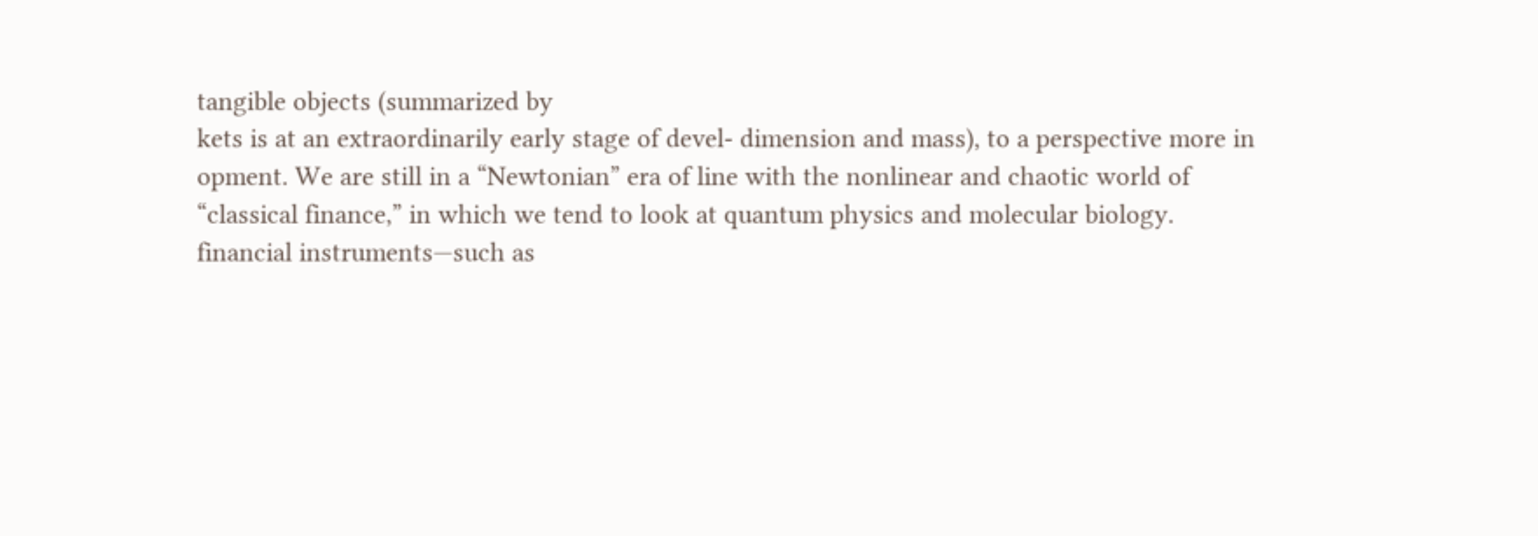tangible objects (summarized by
kets is at an extraordinarily early stage of devel- dimension and mass), to a perspective more in
opment. We are still in a “Newtonian” era of line with the nonlinear and chaotic world of
“classical finance,” in which we tend to look at quantum physics and molecular biology.
financial instruments—such as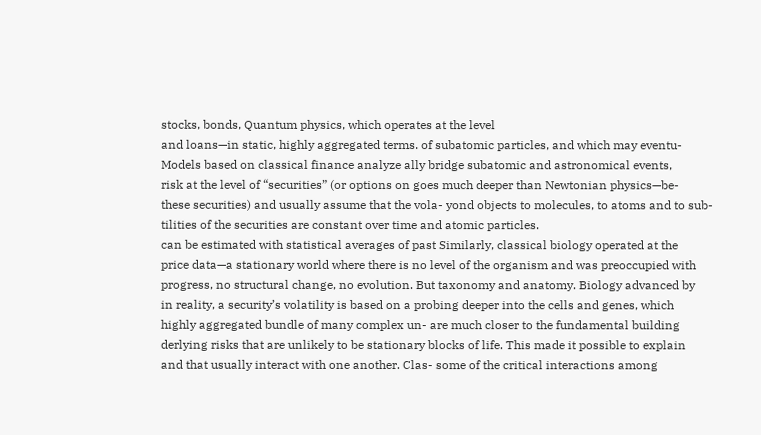stocks, bonds, Quantum physics, which operates at the level
and loans—in static, highly aggregated terms. of subatomic particles, and which may eventu-
Models based on classical finance analyze ally bridge subatomic and astronomical events,
risk at the level of “securities” (or options on goes much deeper than Newtonian physics—be-
these securities) and usually assume that the vola- yond objects to molecules, to atoms and to sub-
tilities of the securities are constant over time and atomic particles.
can be estimated with statistical averages of past Similarly, classical biology operated at the
price data—a stationary world where there is no level of the organism and was preoccupied with
progress, no structural change, no evolution. But taxonomy and anatomy. Biology advanced by
in reality, a security’s volatility is based on a probing deeper into the cells and genes, which
highly aggregated bundle of many complex un- are much closer to the fundamental building
derlying risks that are unlikely to be stationary blocks of life. This made it possible to explain
and that usually interact with one another. Clas- some of the critical interactions among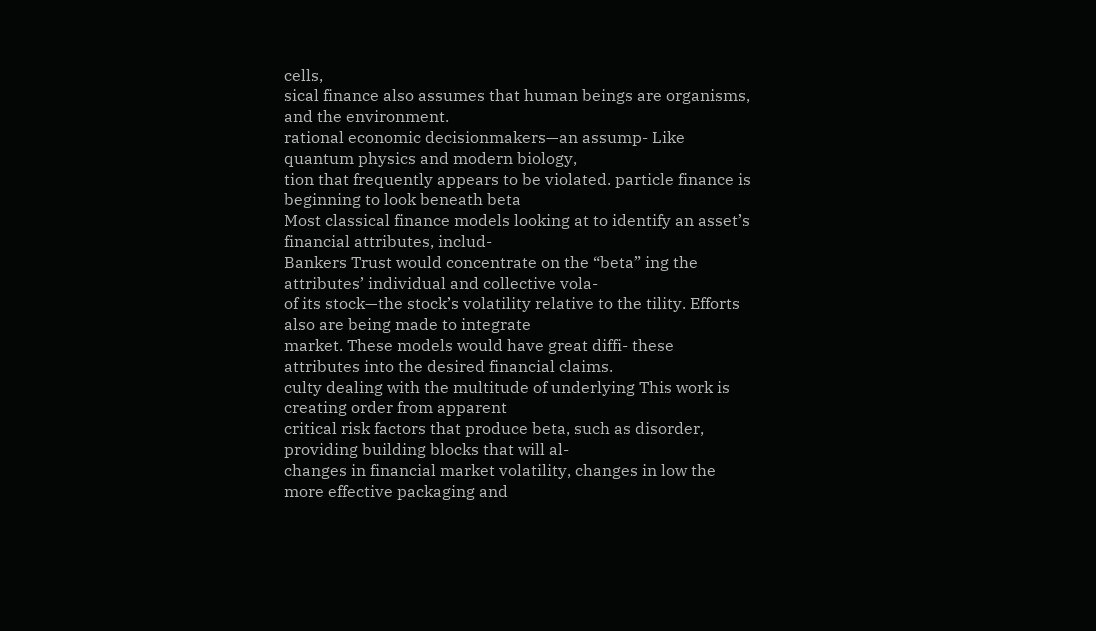cells,
sical finance also assumes that human beings are organisms, and the environment.
rational economic decisionmakers—an assump- Like quantum physics and modern biology,
tion that frequently appears to be violated. particle finance is beginning to look beneath beta
Most classical finance models looking at to identify an asset’s financial attributes, includ-
Bankers Trust would concentrate on the “beta” ing the attributes’ individual and collective vola-
of its stock—the stock’s volatility relative to the tility. Efforts also are being made to integrate
market. These models would have great diffi- these attributes into the desired financial claims.
culty dealing with the multitude of underlying This work is creating order from apparent
critical risk factors that produce beta, such as disorder, providing building blocks that will al-
changes in financial market volatility, changes in low the more effective packaging and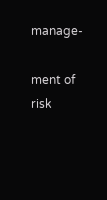manage-

ment of risk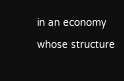in an economy whose structure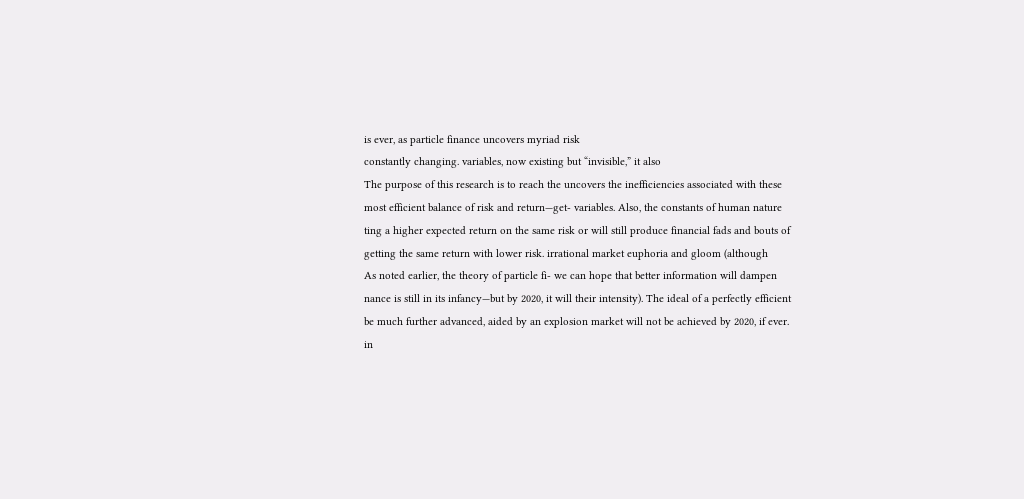is ever, as particle finance uncovers myriad risk
constantly changing. variables, now existing but “invisible,” it also
The purpose of this research is to reach the uncovers the inefficiencies associated with these
most efficient balance of risk and return—get- variables. Also, the constants of human nature
ting a higher expected return on the same risk or will still produce financial fads and bouts of
getting the same return with lower risk. irrational market euphoria and gloom (although
As noted earlier, the theory of particle fi- we can hope that better information will dampen
nance is still in its infancy—but by 2020, it will their intensity). The ideal of a perfectly efficient
be much further advanced, aided by an explosion market will not be achieved by 2020, if ever.
in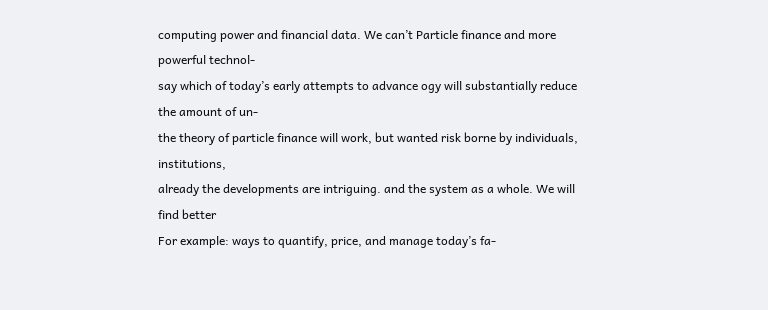computing power and financial data. We can’t Particle finance and more powerful technol-
say which of today’s early attempts to advance ogy will substantially reduce the amount of un-
the theory of particle finance will work, but wanted risk borne by individuals, institutions,
already the developments are intriguing. and the system as a whole. We will find better
For example: ways to quantify, price, and manage today’s fa-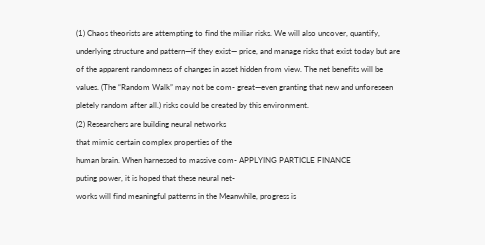(1) Chaos theorists are attempting to find the miliar risks. We will also uncover, quantify,
underlying structure and pattern—if they exist— price, and manage risks that exist today but are
of the apparent randomness of changes in asset hidden from view. The net benefits will be
values. (The “Random Walk” may not be com- great—even granting that new and unforeseen
pletely random after all.) risks could be created by this environment.
(2) Researchers are building neural networks
that mimic certain complex properties of the
human brain. When harnessed to massive com- APPLYING PARTICLE FINANCE
puting power, it is hoped that these neural net-
works will find meaningful patterns in the Meanwhile, progress is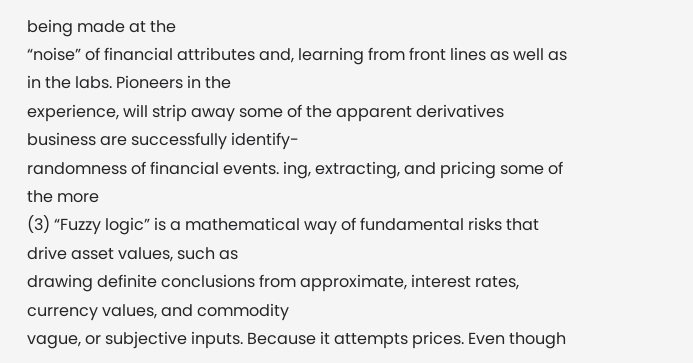being made at the
“noise” of financial attributes and, learning from front lines as well as in the labs. Pioneers in the
experience, will strip away some of the apparent derivatives business are successfully identify-
randomness of financial events. ing, extracting, and pricing some of the more
(3) “Fuzzy logic” is a mathematical way of fundamental risks that drive asset values, such as
drawing definite conclusions from approximate, interest rates, currency values, and commodity
vague, or subjective inputs. Because it attempts prices. Even though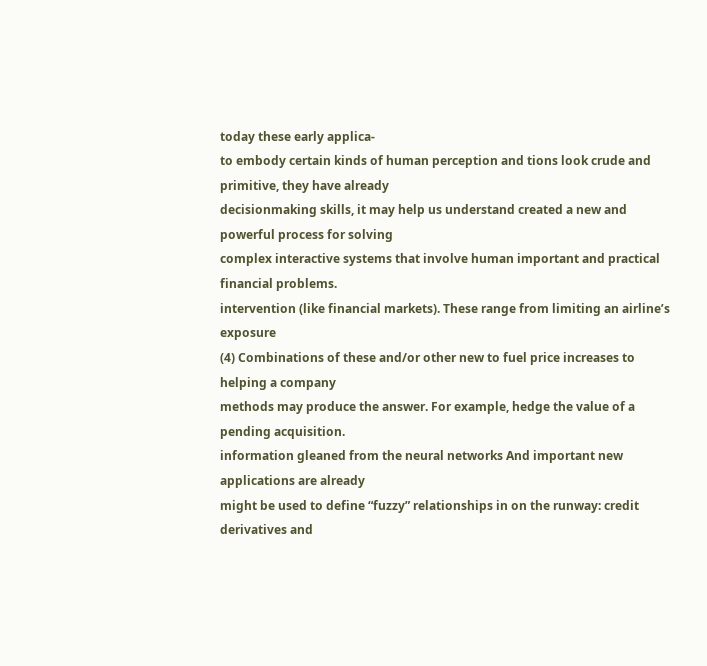today these early applica-
to embody certain kinds of human perception and tions look crude and primitive, they have already
decisionmaking skills, it may help us understand created a new and powerful process for solving
complex interactive systems that involve human important and practical financial problems.
intervention (like financial markets). These range from limiting an airline’s exposure
(4) Combinations of these and/or other new to fuel price increases to helping a company
methods may produce the answer. For example, hedge the value of a pending acquisition.
information gleaned from the neural networks And important new applications are already
might be used to define “fuzzy” relationships in on the runway: credit derivatives and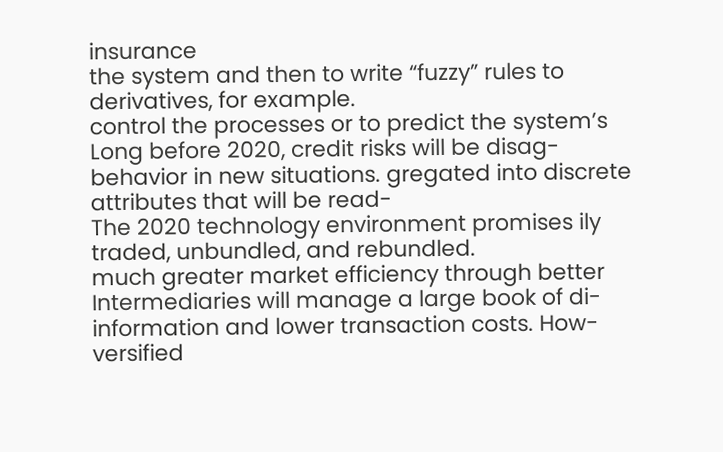insurance
the system and then to write “fuzzy” rules to derivatives, for example.
control the processes or to predict the system’s Long before 2020, credit risks will be disag-
behavior in new situations. gregated into discrete attributes that will be read-
The 2020 technology environment promises ily traded, unbundled, and rebundled.
much greater market efficiency through better Intermediaries will manage a large book of di-
information and lower transaction costs. How- versified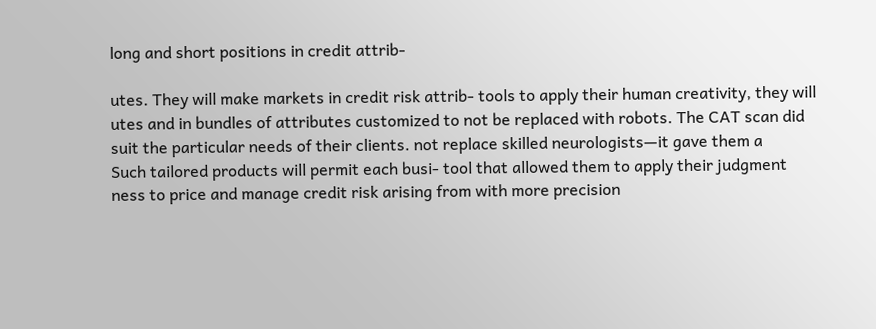long and short positions in credit attrib-

utes. They will make markets in credit risk attrib- tools to apply their human creativity, they will
utes and in bundles of attributes customized to not be replaced with robots. The CAT scan did
suit the particular needs of their clients. not replace skilled neurologists—it gave them a
Such tailored products will permit each busi- tool that allowed them to apply their judgment
ness to price and manage credit risk arising from with more precision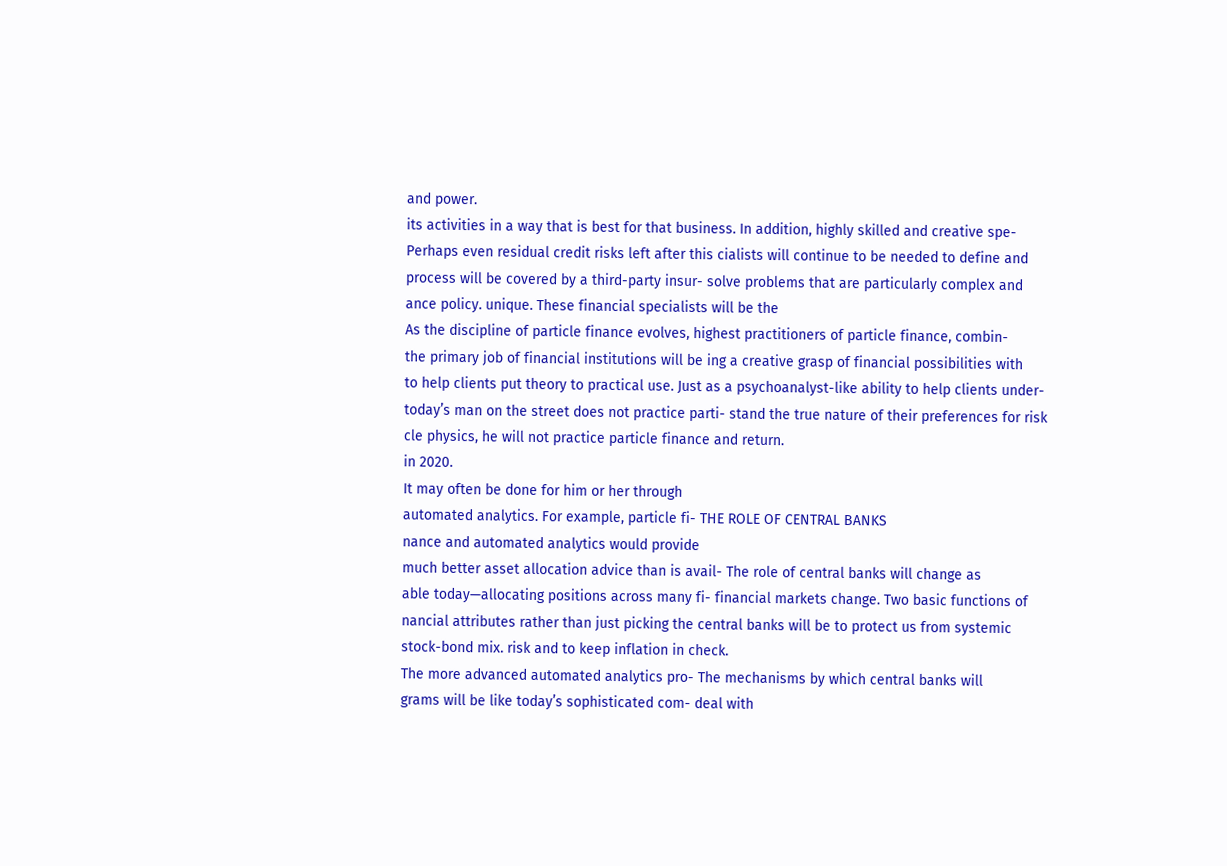and power.
its activities in a way that is best for that business. In addition, highly skilled and creative spe-
Perhaps even residual credit risks left after this cialists will continue to be needed to define and
process will be covered by a third-party insur- solve problems that are particularly complex and
ance policy. unique. These financial specialists will be the
As the discipline of particle finance evolves, highest practitioners of particle finance, combin-
the primary job of financial institutions will be ing a creative grasp of financial possibilities with
to help clients put theory to practical use. Just as a psychoanalyst-like ability to help clients under-
today’s man on the street does not practice parti- stand the true nature of their preferences for risk
cle physics, he will not practice particle finance and return.
in 2020.
It may often be done for him or her through
automated analytics. For example, particle fi- THE ROLE OF CENTRAL BANKS
nance and automated analytics would provide
much better asset allocation advice than is avail- The role of central banks will change as
able today—allocating positions across many fi- financial markets change. Two basic functions of
nancial attributes rather than just picking the central banks will be to protect us from systemic
stock-bond mix. risk and to keep inflation in check.
The more advanced automated analytics pro- The mechanisms by which central banks will
grams will be like today’s sophisticated com- deal with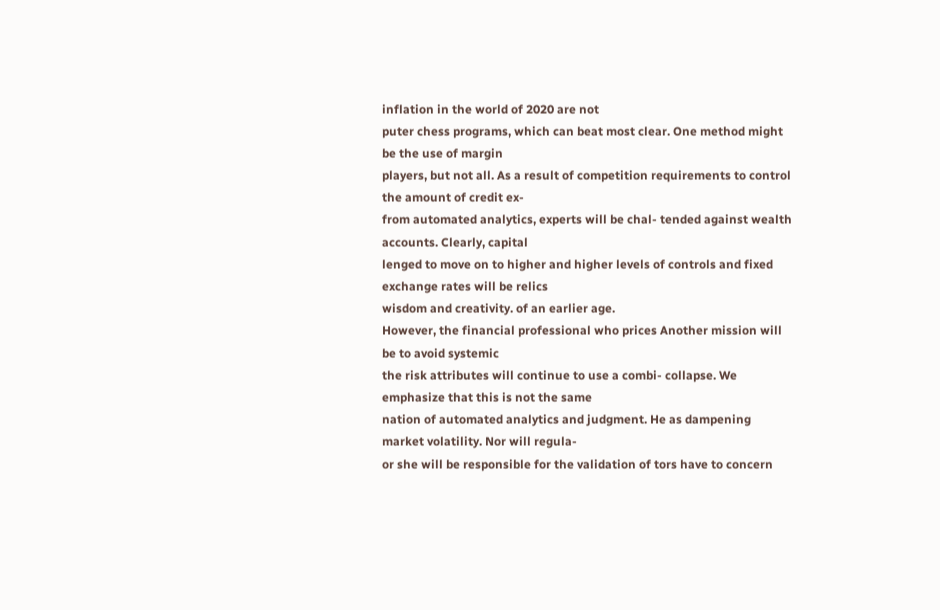inflation in the world of 2020 are not
puter chess programs, which can beat most clear. One method might be the use of margin
players, but not all. As a result of competition requirements to control the amount of credit ex-
from automated analytics, experts will be chal- tended against wealth accounts. Clearly, capital
lenged to move on to higher and higher levels of controls and fixed exchange rates will be relics
wisdom and creativity. of an earlier age.
However, the financial professional who prices Another mission will be to avoid systemic
the risk attributes will continue to use a combi- collapse. We emphasize that this is not the same
nation of automated analytics and judgment. He as dampening market volatility. Nor will regula-
or she will be responsible for the validation of tors have to concern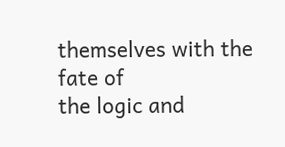themselves with the fate of
the logic and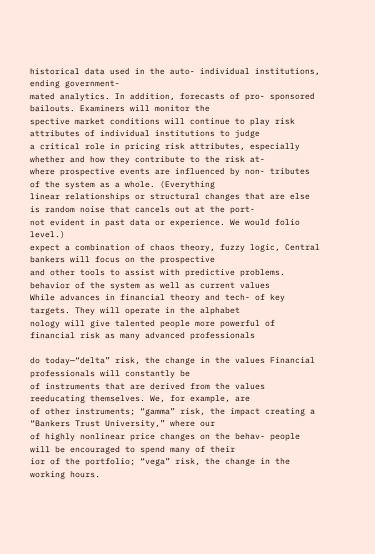historical data used in the auto- individual institutions, ending government-
mated analytics. In addition, forecasts of pro- sponsored bailouts. Examiners will monitor the
spective market conditions will continue to play risk attributes of individual institutions to judge
a critical role in pricing risk attributes, especially whether and how they contribute to the risk at-
where prospective events are influenced by non- tributes of the system as a whole. (Everything
linear relationships or structural changes that are else is random noise that cancels out at the port-
not evident in past data or experience. We would folio level.)
expect a combination of chaos theory, fuzzy logic, Central bankers will focus on the prospective
and other tools to assist with predictive problems. behavior of the system as well as current values
While advances in financial theory and tech- of key targets. They will operate in the alphabet
nology will give talented people more powerful of financial risk as many advanced professionals

do today—“delta” risk, the change in the values Financial professionals will constantly be
of instruments that are derived from the values reeducating themselves. We, for example, are
of other instruments; “gamma” risk, the impact creating a “Bankers Trust University,” where our
of highly nonlinear price changes on the behav- people will be encouraged to spend many of their
ior of the portfolio; “vega” risk, the change in the working hours.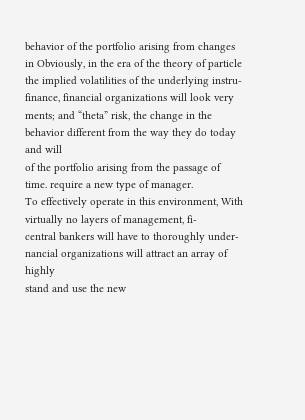behavior of the portfolio arising from changes in Obviously, in the era of the theory of particle
the implied volatilities of the underlying instru- finance, financial organizations will look very
ments; and “theta” risk, the change in the behavior different from the way they do today and will
of the portfolio arising from the passage of time. require a new type of manager.
To effectively operate in this environment, With virtually no layers of management, fi-
central bankers will have to thoroughly under- nancial organizations will attract an array of highly
stand and use the new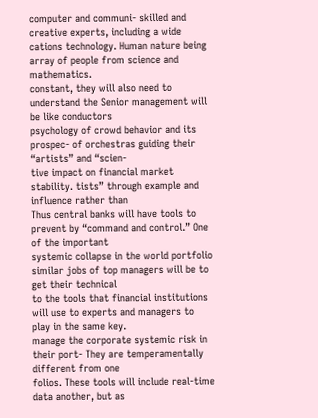computer and communi- skilled and creative experts, including a wide
cations technology. Human nature being array of people from science and mathematics.
constant, they will also need to understand the Senior management will be like conductors
psychology of crowd behavior and its prospec- of orchestras guiding their “artists” and “scien-
tive impact on financial market stability. tists” through example and influence rather than
Thus central banks will have tools to prevent by “command and control.” One of the important
systemic collapse in the world portfolio similar jobs of top managers will be to get their technical
to the tools that financial institutions will use to experts and managers to play in the same key.
manage the corporate systemic risk in their port- They are temperamentally different from one
folios. These tools will include real-time data another, but as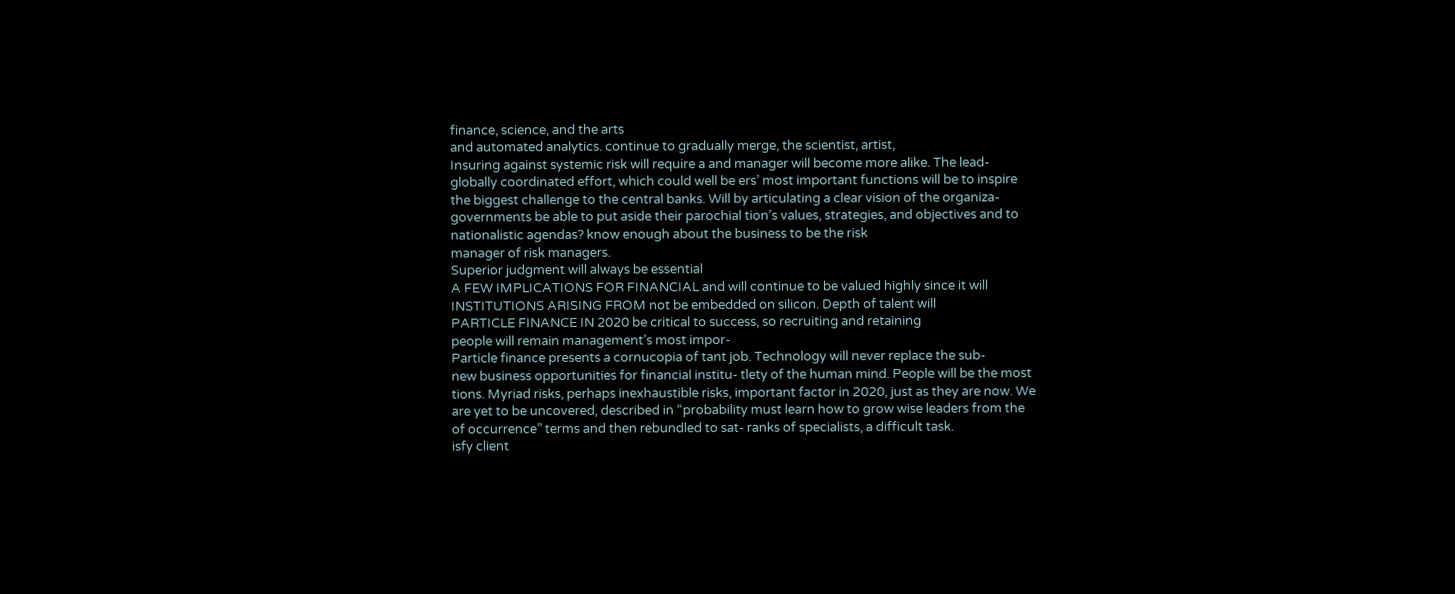finance, science, and the arts
and automated analytics. continue to gradually merge, the scientist, artist,
Insuring against systemic risk will require a and manager will become more alike. The lead-
globally coordinated effort, which could well be ers’ most important functions will be to inspire
the biggest challenge to the central banks. Will by articulating a clear vision of the organiza-
governments be able to put aside their parochial tion’s values, strategies, and objectives and to
nationalistic agendas? know enough about the business to be the risk
manager of risk managers.
Superior judgment will always be essential
A FEW IMPLICATIONS FOR FINANCIAL and will continue to be valued highly since it will
INSTITUTIONS ARISING FROM not be embedded on silicon. Depth of talent will
PARTICLE FINANCE IN 2020 be critical to success, so recruiting and retaining
people will remain management’s most impor-
Particle finance presents a cornucopia of tant job. Technology will never replace the sub-
new business opportunities for financial institu- tlety of the human mind. People will be the most
tions. Myriad risks, perhaps inexhaustible risks, important factor in 2020, just as they are now. We
are yet to be uncovered, described in “probability must learn how to grow wise leaders from the
of occurrence” terms and then rebundled to sat- ranks of specialists, a difficult task.
isfy client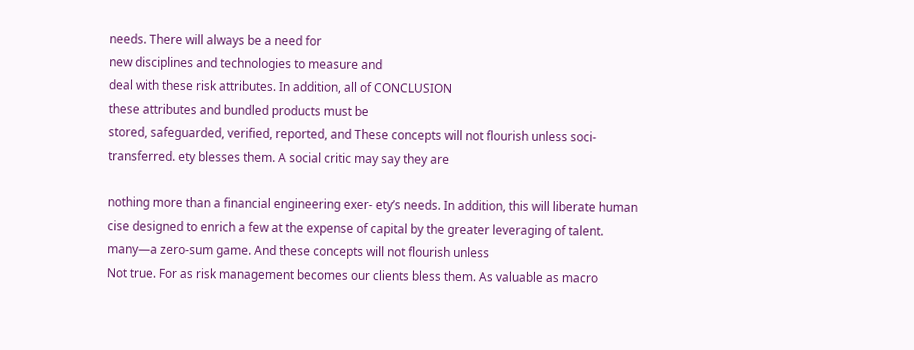needs. There will always be a need for
new disciplines and technologies to measure and
deal with these risk attributes. In addition, all of CONCLUSION
these attributes and bundled products must be
stored, safeguarded, verified, reported, and These concepts will not flourish unless soci-
transferred. ety blesses them. A social critic may say they are

nothing more than a financial engineering exer- ety’s needs. In addition, this will liberate human
cise designed to enrich a few at the expense of capital by the greater leveraging of talent.
many—a zero-sum game. And these concepts will not flourish unless
Not true. For as risk management becomes our clients bless them. As valuable as macro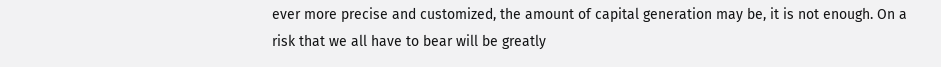ever more precise and customized, the amount of capital generation may be, it is not enough. On a
risk that we all have to bear will be greatly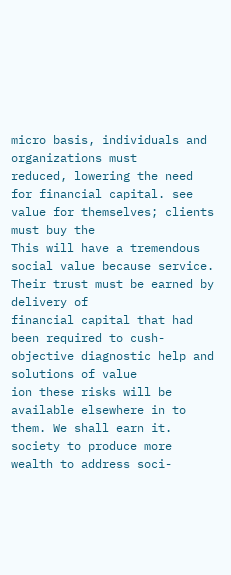micro basis, individuals and organizations must
reduced, lowering the need for financial capital. see value for themselves; clients must buy the
This will have a tremendous social value because service. Their trust must be earned by delivery of
financial capital that had been required to cush- objective diagnostic help and solutions of value
ion these risks will be available elsewhere in to them. We shall earn it.
society to produce more wealth to address soci-